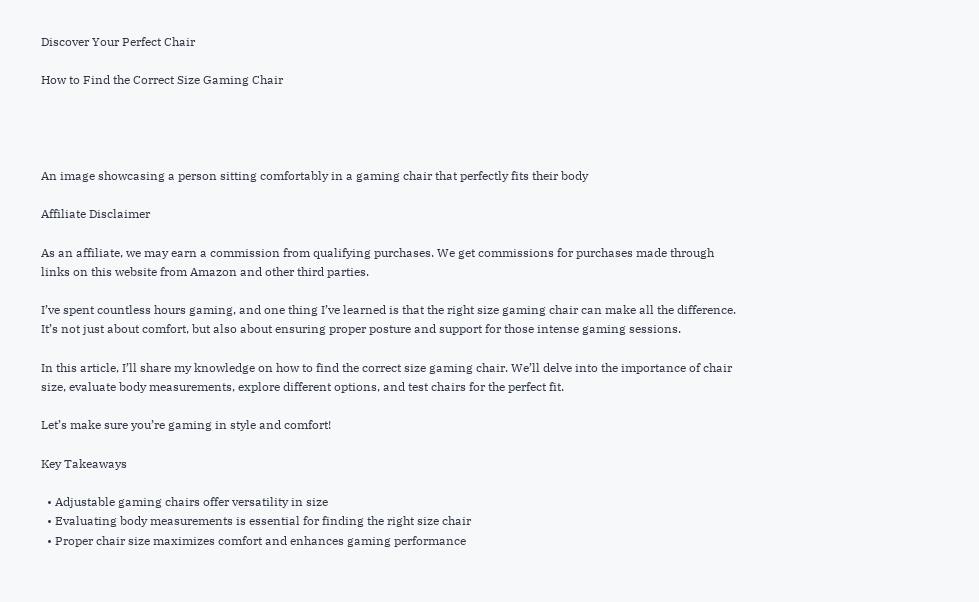Discover Your Perfect Chair

How to Find the Correct Size Gaming Chair




An image showcasing a person sitting comfortably in a gaming chair that perfectly fits their body

Affiliate Disclaimer

As an affiliate, we may earn a commission from qualifying purchases. We get commissions for purchases made through links on this website from Amazon and other third parties.

I’ve spent countless hours gaming, and one thing I’ve learned is that the right size gaming chair can make all the difference. It’s not just about comfort, but also about ensuring proper posture and support for those intense gaming sessions.

In this article, I’ll share my knowledge on how to find the correct size gaming chair. We’ll delve into the importance of chair size, evaluate body measurements, explore different options, and test chairs for the perfect fit.

Let’s make sure you’re gaming in style and comfort!

Key Takeaways

  • Adjustable gaming chairs offer versatility in size
  • Evaluating body measurements is essential for finding the right size chair
  • Proper chair size maximizes comfort and enhances gaming performance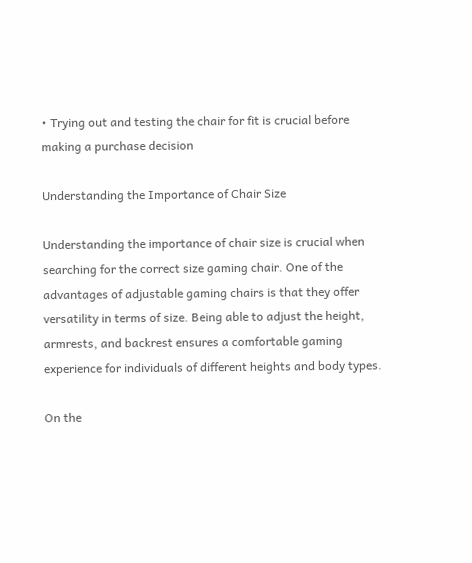• Trying out and testing the chair for fit is crucial before making a purchase decision

Understanding the Importance of Chair Size

Understanding the importance of chair size is crucial when searching for the correct size gaming chair. One of the advantages of adjustable gaming chairs is that they offer versatility in terms of size. Being able to adjust the height, armrests, and backrest ensures a comfortable gaming experience for individuals of different heights and body types.

On the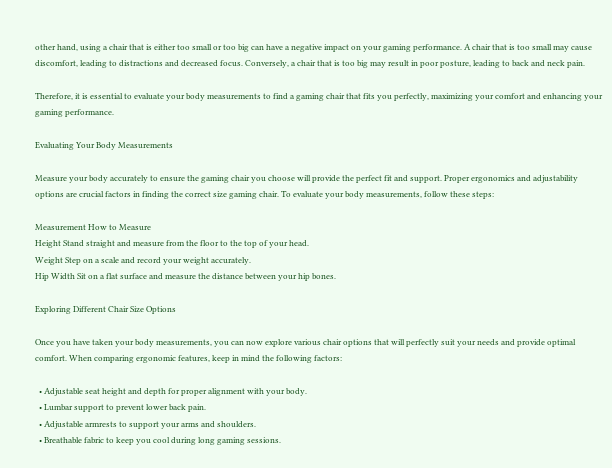other hand, using a chair that is either too small or too big can have a negative impact on your gaming performance. A chair that is too small may cause discomfort, leading to distractions and decreased focus. Conversely, a chair that is too big may result in poor posture, leading to back and neck pain.

Therefore, it is essential to evaluate your body measurements to find a gaming chair that fits you perfectly, maximizing your comfort and enhancing your gaming performance.

Evaluating Your Body Measurements

Measure your body accurately to ensure the gaming chair you choose will provide the perfect fit and support. Proper ergonomics and adjustability options are crucial factors in finding the correct size gaming chair. To evaluate your body measurements, follow these steps:

Measurement How to Measure
Height Stand straight and measure from the floor to the top of your head.
Weight Step on a scale and record your weight accurately.
Hip Width Sit on a flat surface and measure the distance between your hip bones.

Exploring Different Chair Size Options

Once you have taken your body measurements, you can now explore various chair options that will perfectly suit your needs and provide optimal comfort. When comparing ergonomic features, keep in mind the following factors:

  • Adjustable seat height and depth for proper alignment with your body.
  • Lumbar support to prevent lower back pain.
  • Adjustable armrests to support your arms and shoulders.
  • Breathable fabric to keep you cool during long gaming sessions.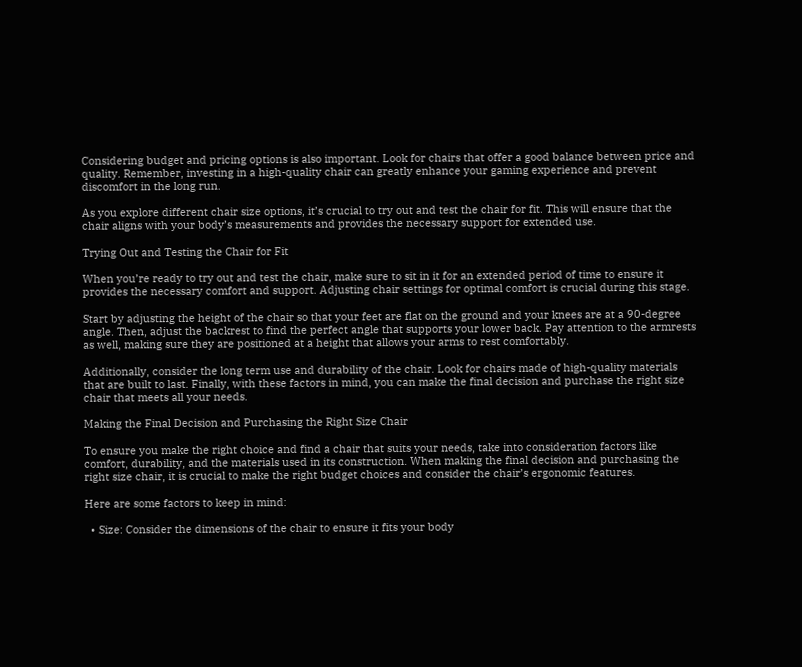Considering budget and pricing options is also important. Look for chairs that offer a good balance between price and quality. Remember, investing in a high-quality chair can greatly enhance your gaming experience and prevent discomfort in the long run.

As you explore different chair size options, it’s crucial to try out and test the chair for fit. This will ensure that the chair aligns with your body’s measurements and provides the necessary support for extended use.

Trying Out and Testing the Chair for Fit

When you’re ready to try out and test the chair, make sure to sit in it for an extended period of time to ensure it provides the necessary comfort and support. Adjusting chair settings for optimal comfort is crucial during this stage.

Start by adjusting the height of the chair so that your feet are flat on the ground and your knees are at a 90-degree angle. Then, adjust the backrest to find the perfect angle that supports your lower back. Pay attention to the armrests as well, making sure they are positioned at a height that allows your arms to rest comfortably.

Additionally, consider the long term use and durability of the chair. Look for chairs made of high-quality materials that are built to last. Finally, with these factors in mind, you can make the final decision and purchase the right size chair that meets all your needs.

Making the Final Decision and Purchasing the Right Size Chair

To ensure you make the right choice and find a chair that suits your needs, take into consideration factors like comfort, durability, and the materials used in its construction. When making the final decision and purchasing the right size chair, it is crucial to make the right budget choices and consider the chair’s ergonomic features.

Here are some factors to keep in mind:

  • Size: Consider the dimensions of the chair to ensure it fits your body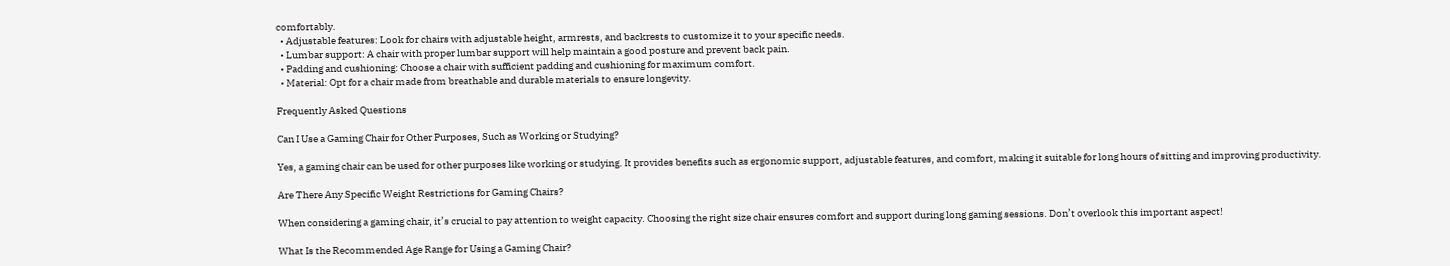comfortably.
  • Adjustable features: Look for chairs with adjustable height, armrests, and backrests to customize it to your specific needs.
  • Lumbar support: A chair with proper lumbar support will help maintain a good posture and prevent back pain.
  • Padding and cushioning: Choose a chair with sufficient padding and cushioning for maximum comfort.
  • Material: Opt for a chair made from breathable and durable materials to ensure longevity.

Frequently Asked Questions

Can I Use a Gaming Chair for Other Purposes, Such as Working or Studying?

Yes, a gaming chair can be used for other purposes like working or studying. It provides benefits such as ergonomic support, adjustable features, and comfort, making it suitable for long hours of sitting and improving productivity.

Are There Any Specific Weight Restrictions for Gaming Chairs?

When considering a gaming chair, it’s crucial to pay attention to weight capacity. Choosing the right size chair ensures comfort and support during long gaming sessions. Don’t overlook this important aspect!

What Is the Recommended Age Range for Using a Gaming Chair?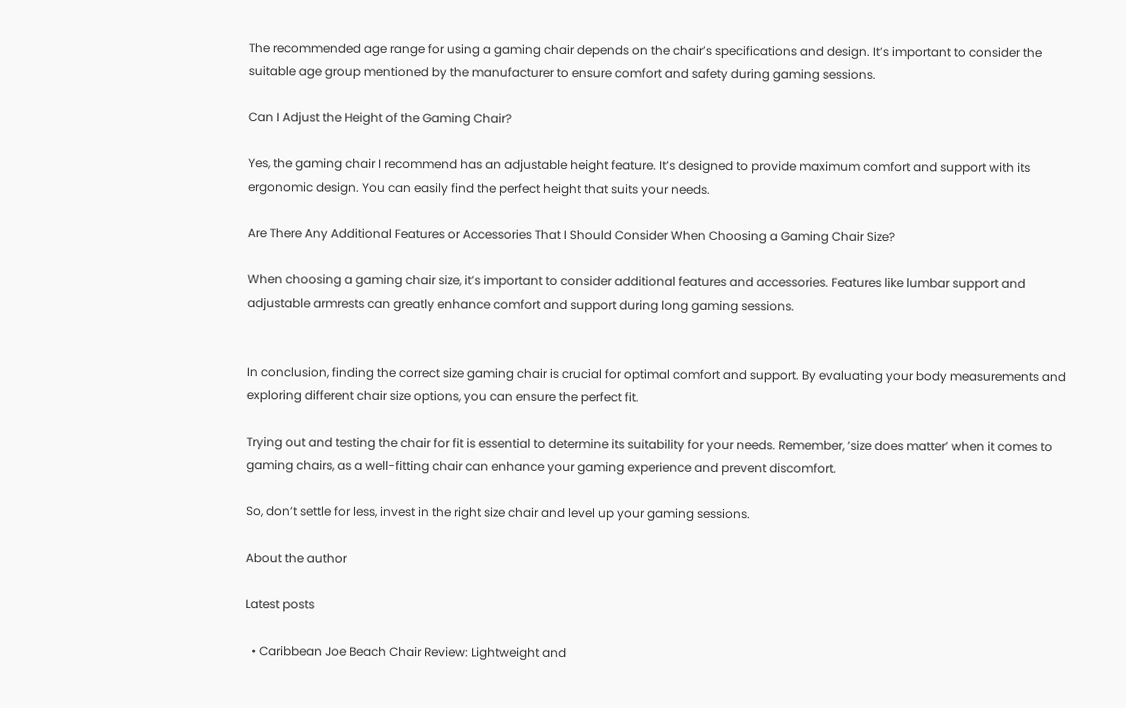The recommended age range for using a gaming chair depends on the chair’s specifications and design. It’s important to consider the suitable age group mentioned by the manufacturer to ensure comfort and safety during gaming sessions.

Can I Adjust the Height of the Gaming Chair?

Yes, the gaming chair I recommend has an adjustable height feature. It’s designed to provide maximum comfort and support with its ergonomic design. You can easily find the perfect height that suits your needs.

Are There Any Additional Features or Accessories That I Should Consider When Choosing a Gaming Chair Size?

When choosing a gaming chair size, it’s important to consider additional features and accessories. Features like lumbar support and adjustable armrests can greatly enhance comfort and support during long gaming sessions.


In conclusion, finding the correct size gaming chair is crucial for optimal comfort and support. By evaluating your body measurements and exploring different chair size options, you can ensure the perfect fit.

Trying out and testing the chair for fit is essential to determine its suitability for your needs. Remember, ‘size does matter’ when it comes to gaming chairs, as a well-fitting chair can enhance your gaming experience and prevent discomfort.

So, don’t settle for less, invest in the right size chair and level up your gaming sessions.

About the author

Latest posts

  • Caribbean Joe Beach Chair Review: Lightweight and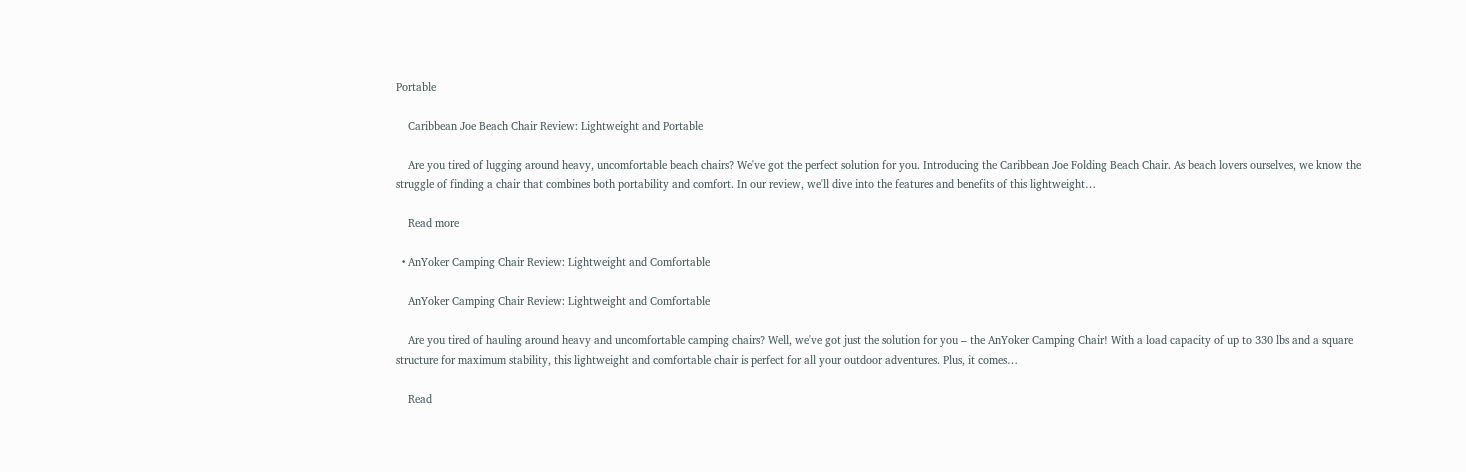Portable

    Caribbean Joe Beach Chair Review: Lightweight and Portable

    Are you tired of lugging around heavy, uncomfortable beach chairs? We've got the perfect solution for you. Introducing the Caribbean Joe Folding Beach Chair. As beach lovers ourselves, we know the struggle of finding a chair that combines both portability and comfort. In our review, we'll dive into the features and benefits of this lightweight…

    Read more

  • AnYoker Camping Chair Review: Lightweight and Comfortable

    AnYoker Camping Chair Review: Lightweight and Comfortable

    Are you tired of hauling around heavy and uncomfortable camping chairs? Well, we've got just the solution for you – the AnYoker Camping Chair! With a load capacity of up to 330 lbs and a square structure for maximum stability, this lightweight and comfortable chair is perfect for all your outdoor adventures. Plus, it comes…

    Read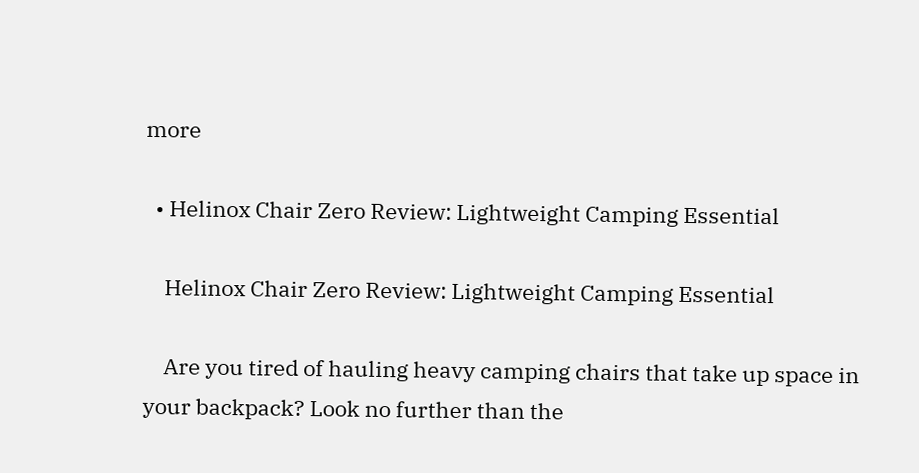more

  • Helinox Chair Zero Review: Lightweight Camping Essential

    Helinox Chair Zero Review: Lightweight Camping Essential

    Are you tired of hauling heavy camping chairs that take up space in your backpack? Look no further than the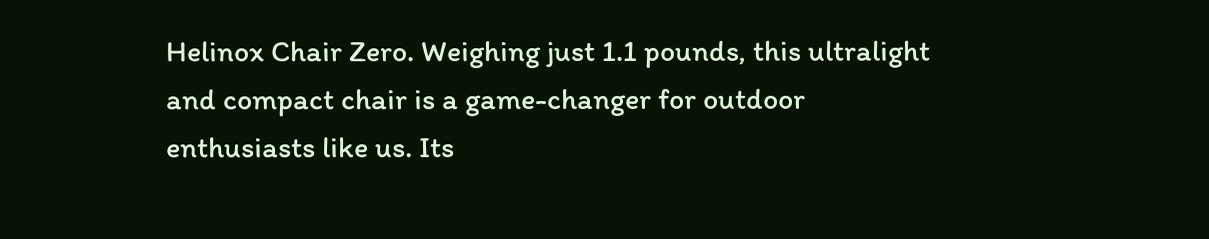Helinox Chair Zero. Weighing just 1.1 pounds, this ultralight and compact chair is a game-changer for outdoor enthusiasts like us. Its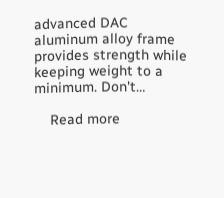advanced DAC aluminum alloy frame provides strength while keeping weight to a minimum. Don't…

    Read more